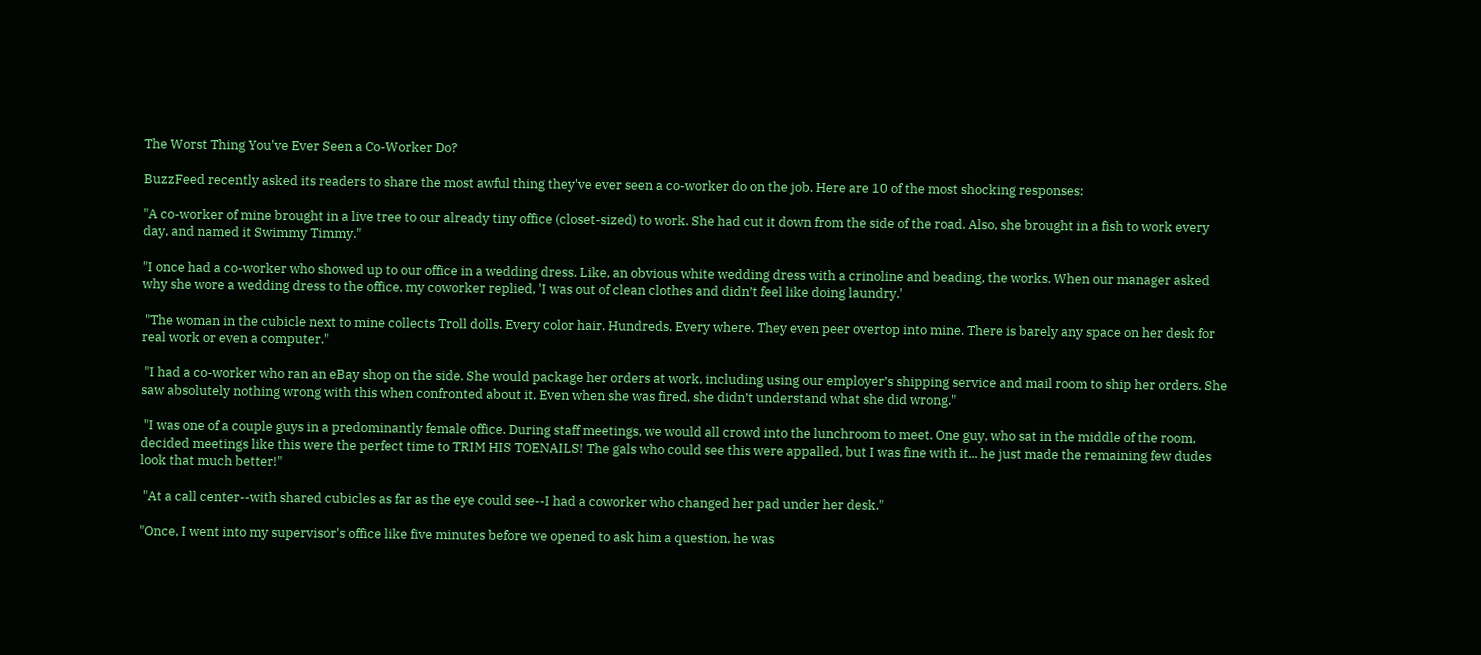The Worst Thing You've Ever Seen a Co-Worker Do?

BuzzFeed recently asked its readers to share the most awful thing they've ever seen a co-worker do on the job. Here are 10 of the most shocking responses:

"A co-worker of mine brought in a live tree to our already tiny office (closet-sized) to work. She had cut it down from the side of the road. Also, she brought in a fish to work every day, and named it Swimmy Timmy."

"I once had a co-worker who showed up to our office in a wedding dress. Like, an obvious white wedding dress with a crinoline and beading, the works. When our manager asked why she wore a wedding dress to the office, my coworker replied, 'I was out of clean clothes and didn’t feel like doing laundry.'

 "The woman in the cubicle next to mine collects Troll dolls. Every color hair. Hundreds. Every where. They even peer overtop into mine. There is barely any space on her desk for real work or even a computer."

 "I had a co-worker who ran an eBay shop on the side. She would package her orders at work, including using our employer’s shipping service and mail room to ship her orders. She saw absolutely nothing wrong with this when confronted about it. Even when she was fired, she didn’t understand what she did wrong."

 "I was one of a couple guys in a predominantly female office. During staff meetings, we would all crowd into the lunchroom to meet. One guy, who sat in the middle of the room, decided meetings like this were the perfect time to TRIM HIS TOENAILS! The gals who could see this were appalled, but I was fine with it... he just made the remaining few dudes look that much better!"

 "At a call center--with shared cubicles as far as the eye could see--I had a coworker who changed her pad under her desk."

"Once, I went into my supervisor's office like five minutes before we opened to ask him a question, he was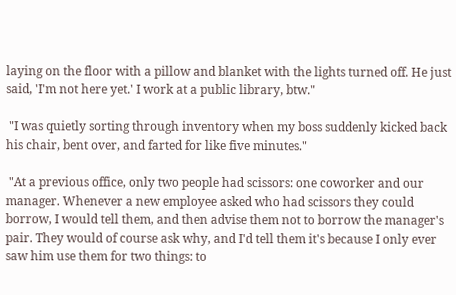laying on the floor with a pillow and blanket with the lights turned off. He just said, 'I'm not here yet.' I work at a public library, btw."

 "I was quietly sorting through inventory when my boss suddenly kicked back his chair, bent over, and farted for like five minutes."

 "At a previous office, only two people had scissors: one coworker and our manager. Whenever a new employee asked who had scissors they could borrow, I would tell them, and then advise them not to borrow the manager's pair. They would of course ask why, and I'd tell them it's because I only ever saw him use them for two things: to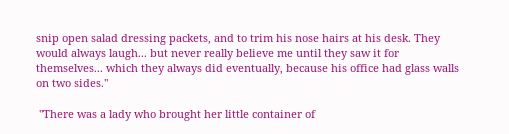snip open salad dressing packets, and to trim his nose hairs at his desk. They would always laugh... but never really believe me until they saw it for themselves... which they always did eventually, because his office had glass walls on two sides."

 "There was a lady who brought her little container of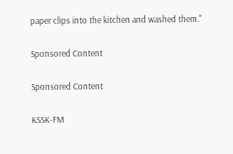paper clips into the kitchen and washed them."

Sponsored Content

Sponsored Content

KSSK-FM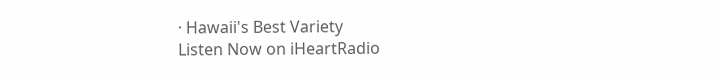· Hawaii's Best Variety
Listen Now on iHeartRadio